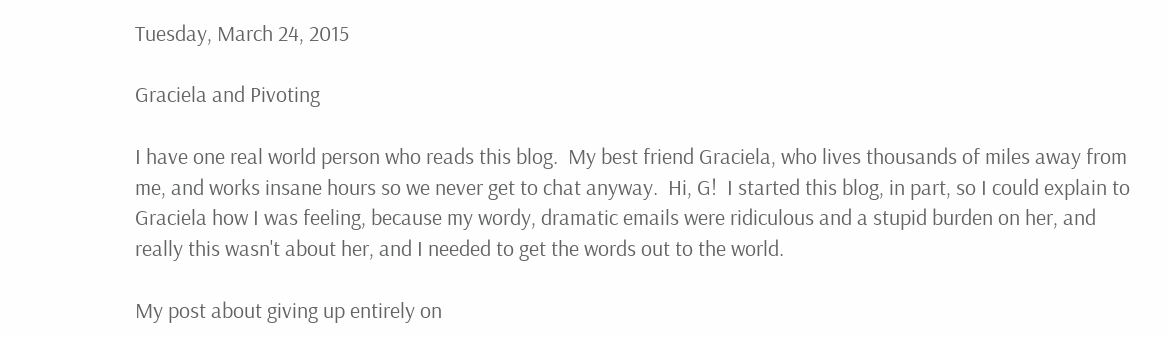Tuesday, March 24, 2015

Graciela and Pivoting

I have one real world person who reads this blog.  My best friend Graciela, who lives thousands of miles away from me, and works insane hours so we never get to chat anyway.  Hi, G!  I started this blog, in part, so I could explain to Graciela how I was feeling, because my wordy, dramatic emails were ridiculous and a stupid burden on her, and really this wasn't about her, and I needed to get the words out to the world.

My post about giving up entirely on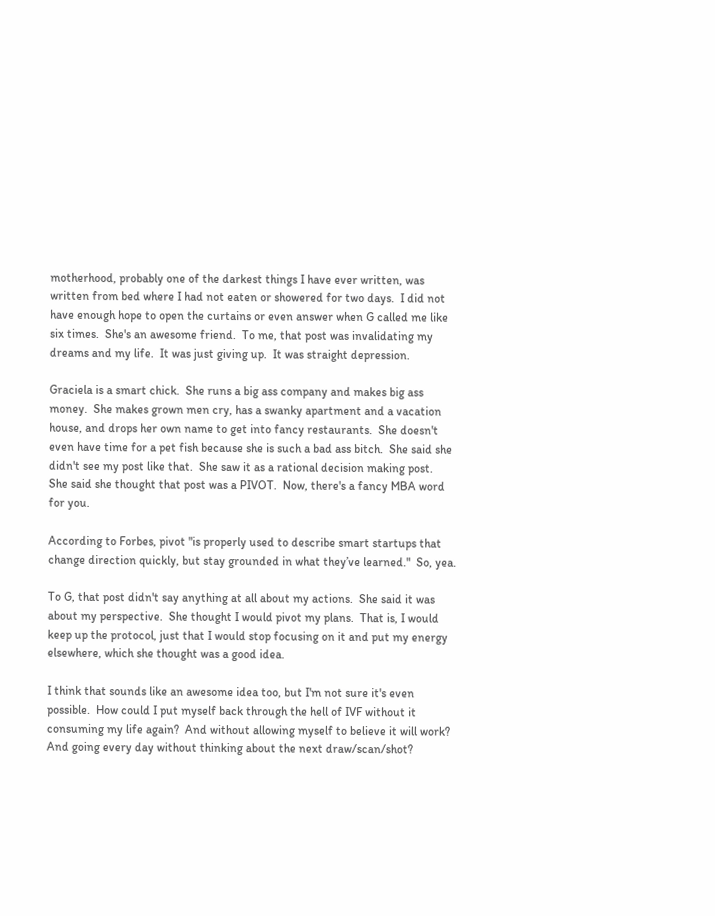motherhood, probably one of the darkest things I have ever written, was written from bed where I had not eaten or showered for two days.  I did not have enough hope to open the curtains or even answer when G called me like six times.  She's an awesome friend.  To me, that post was invalidating my dreams and my life.  It was just giving up.  It was straight depression.

Graciela is a smart chick.  She runs a big ass company and makes big ass money.  She makes grown men cry, has a swanky apartment and a vacation house, and drops her own name to get into fancy restaurants.  She doesn't even have time for a pet fish because she is such a bad ass bitch.  She said she didn't see my post like that.  She saw it as a rational decision making post.  She said she thought that post was a PIVOT.  Now, there's a fancy MBA word for you.

According to Forbes, pivot "is properly used to describe smart startups that change direction quickly, but stay grounded in what they’ve learned."  So, yea.

To G, that post didn't say anything at all about my actions.  She said it was about my perspective.  She thought I would pivot my plans.  That is, I would keep up the protocol, just that I would stop focusing on it and put my energy elsewhere, which she thought was a good idea.

I think that sounds like an awesome idea too, but I'm not sure it's even possible.  How could I put myself back through the hell of IVF without it consuming my life again?  And without allowing myself to believe it will work?  And going every day without thinking about the next draw/scan/shot?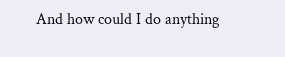And how could I do anything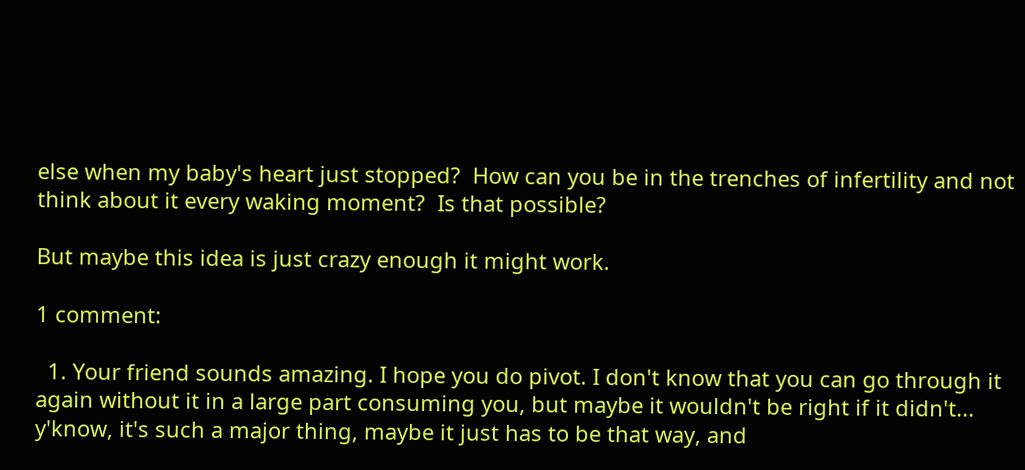else when my baby's heart just stopped?  How can you be in the trenches of infertility and not think about it every waking moment?  Is that possible?

But maybe this idea is just crazy enough it might work.

1 comment:

  1. Your friend sounds amazing. I hope you do pivot. I don't know that you can go through it again without it in a large part consuming you, but maybe it wouldn't be right if it didn't... y'know, it's such a major thing, maybe it just has to be that way, and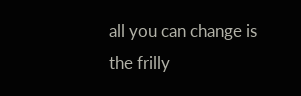all you can change is the frilly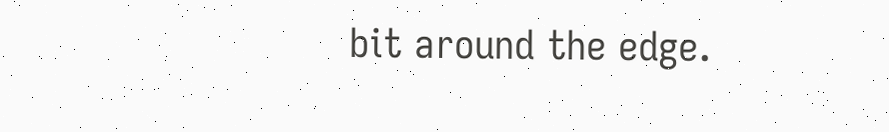bit around the edge.